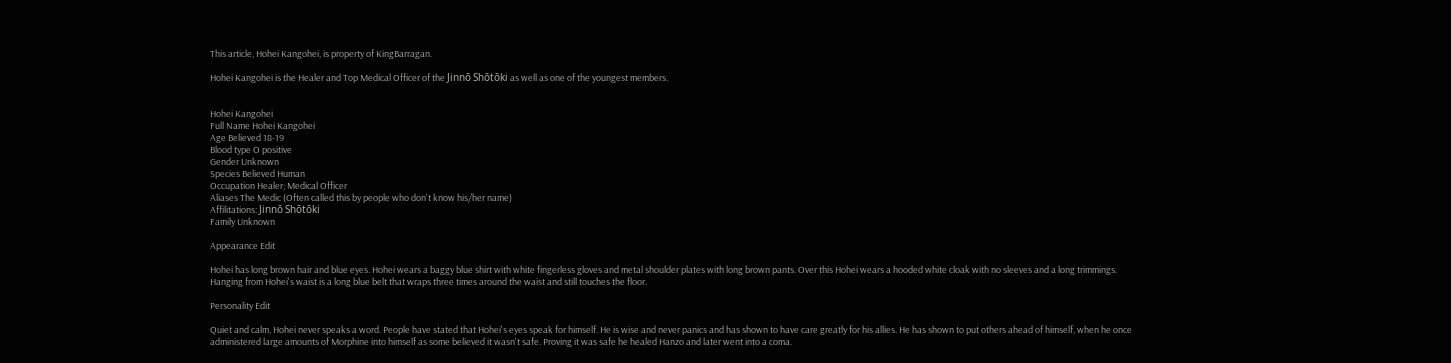This article, Hohei Kangohei, is property of KingBarragan.

Hohei Kangohei is the Healer and Top Medical Officer of the Jinnō Shōtōki as well as one of the youngest members.


Hohei Kangohei
Full Name Hohei Kangohei
Age Believed 18-19
Blood type O positive
Gender Unknown
Species Believed Human
Occupation Healer; Medical Officer
Aliases The Medic (Often called this by people who don't know his/her name)
Affilitations: Jinnō Shōtōki
Family Unknown

Appearance Edit

Hohei has long brown hair and blue eyes. Hohei wears a baggy blue shirt with white fingerless gloves and metal shoulder plates with long brown pants. Over this Hohei wears a hooded white cloak with no sleeves and a long trimmings. Hanging from Hohei's waist is a long blue belt that wraps three times around the waist and still touches the floor.

Personality Edit

Quiet and calm, Hohei never speaks a word. People have stated that Hohei's eyes speak for himself. He is wise and never panics and has shown to have care greatly for his allies. He has shown to put others ahead of himself, when he once administered large amounts of Morphine into himself as some believed it wasn't safe. Proving it was safe he healed Hanzo and later went into a coma.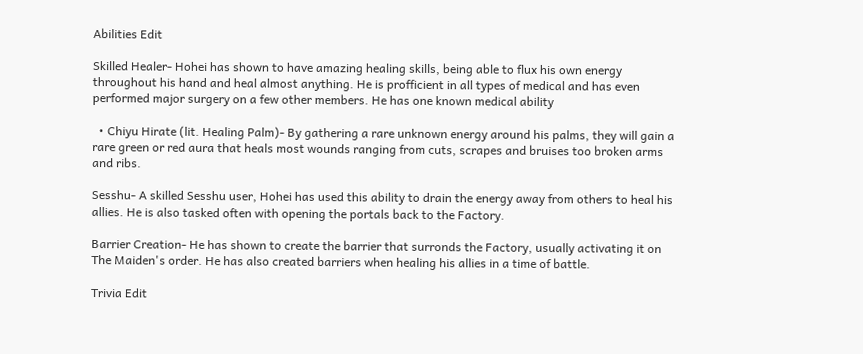Abilities Edit

Skilled Healer- Hohei has shown to have amazing healing skills, being able to flux his own energy throughout his hand and heal almost anything. He is profficient in all types of medical and has even performed major surgery on a few other members. He has one known medical ability

  • Chiyu Hirate (lit. Healing Palm)- By gathering a rare unknown energy around his palms, they will gain a rare green or red aura that heals most wounds ranging from cuts, scrapes and bruises too broken arms and ribs.

Sesshu- A skilled Sesshu user, Hohei has used this ability to drain the energy away from others to heal his allies. He is also tasked often with opening the portals back to the Factory.

Barrier Creation- He has shown to create the barrier that surronds the Factory, usually activating it on The Maiden's order. He has also created barriers when healing his allies in a time of battle.

Trivia Edit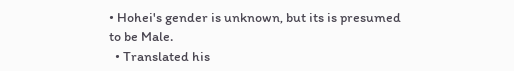• Hohei's gender is unknown, but its is presumed to be Male.
  • Translated his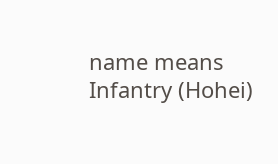name means Infantry (Hohei)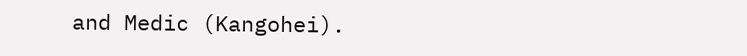and Medic (Kangohei).